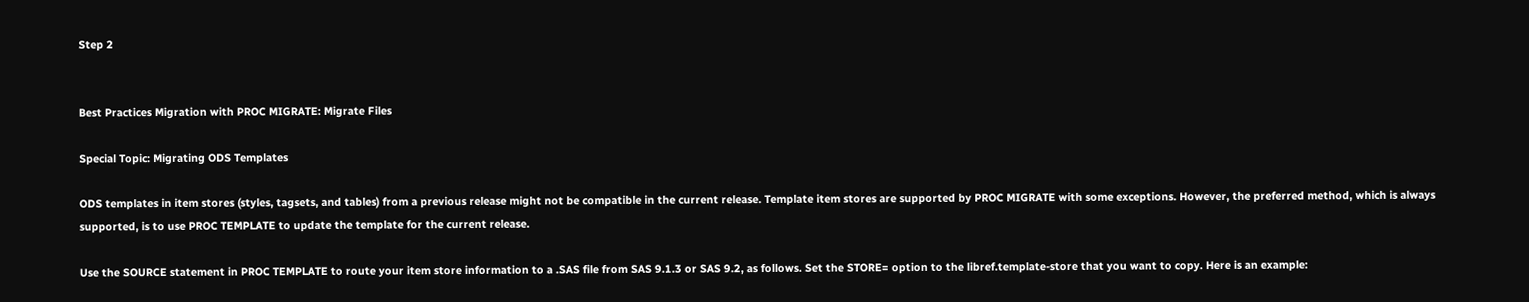Step 2


Best Practices Migration with PROC MIGRATE: Migrate Files

Special Topic: Migrating ODS Templates

ODS templates in item stores (styles, tagsets, and tables) from a previous release might not be compatible in the current release. Template item stores are supported by PROC MIGRATE with some exceptions. However, the preferred method, which is always supported, is to use PROC TEMPLATE to update the template for the current release.

Use the SOURCE statement in PROC TEMPLATE to route your item store information to a .SAS file from SAS 9.1.3 or SAS 9.2, as follows. Set the STORE= option to the libref.template-store that you want to copy. Here is an example: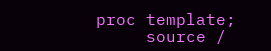proc template;
     source /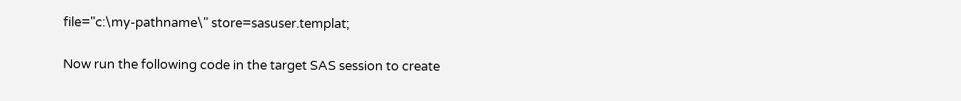file="c:\my-pathname\" store=sasuser.templat;

Now run the following code in the target SAS session to create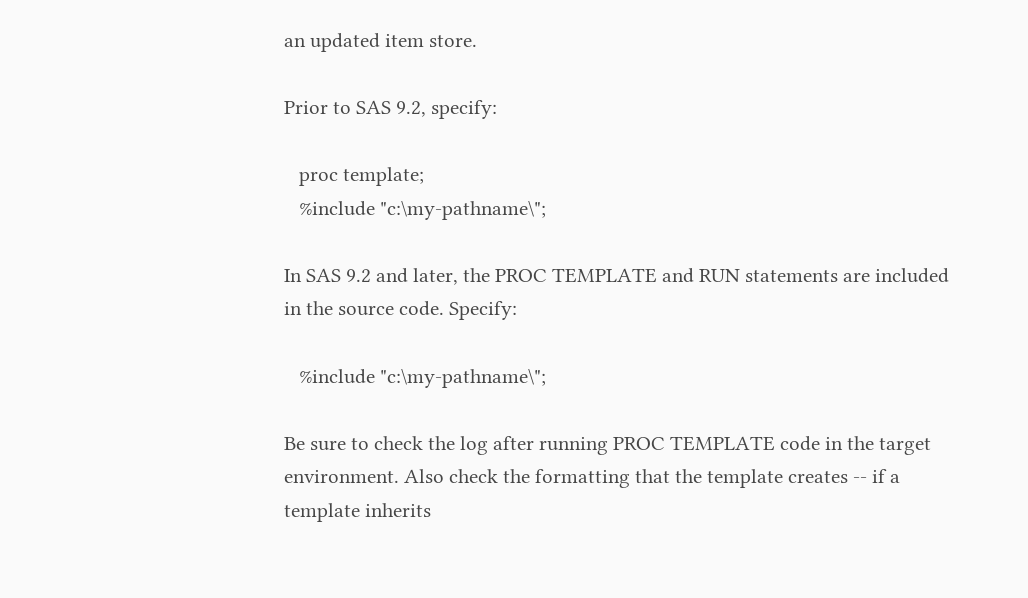an updated item store.

Prior to SAS 9.2, specify:

   proc template;
   %include "c:\my-pathname\";

In SAS 9.2 and later, the PROC TEMPLATE and RUN statements are included in the source code. Specify:

   %include "c:\my-pathname\";

Be sure to check the log after running PROC TEMPLATE code in the target environment. Also check the formatting that the template creates -- if a template inherits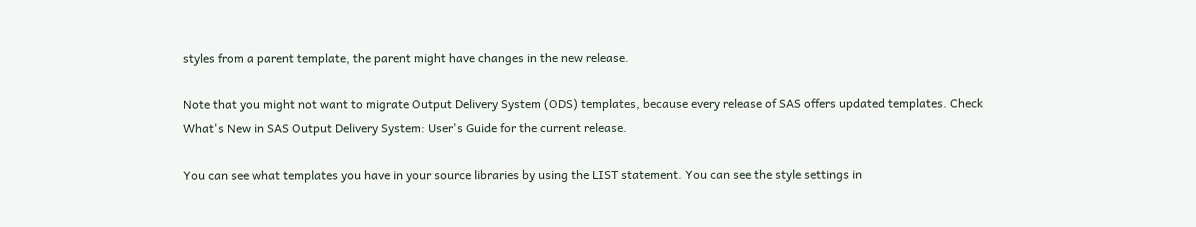styles from a parent template, the parent might have changes in the new release.

Note that you might not want to migrate Output Delivery System (ODS) templates, because every release of SAS offers updated templates. Check What's New in SAS Output Delivery System: User's Guide for the current release.

You can see what templates you have in your source libraries by using the LIST statement. You can see the style settings in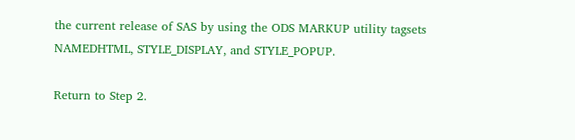the current release of SAS by using the ODS MARKUP utility tagsets NAMEDHTML, STYLE_DISPLAY, and STYLE_POPUP.

Return to Step 2.